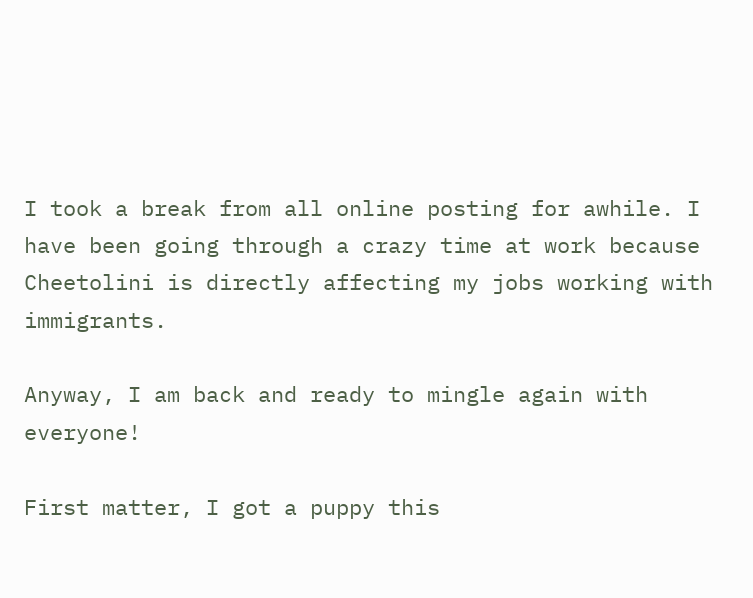I took a break from all online posting for awhile. I have been going through a crazy time at work because Cheetolini is directly affecting my jobs working with immigrants.

Anyway, I am back and ready to mingle again with everyone!

First matter, I got a puppy this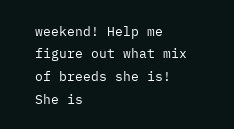weekend! Help me figure out what mix of breeds she is! She is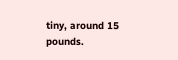tiny, around 15 pounds.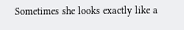Sometimes she looks exactly like a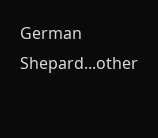German Shepard...other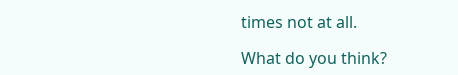times not at all.

What do you think?